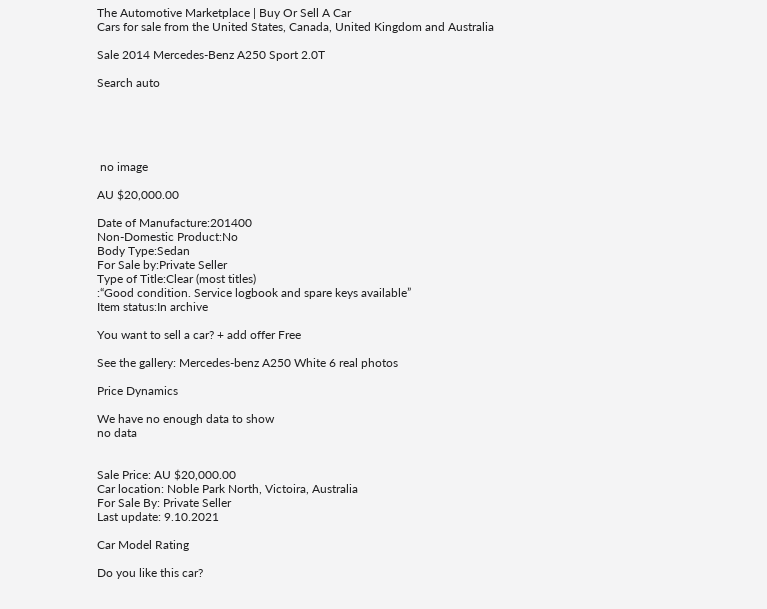The Automotive Marketplace | Buy Or Sell A Car
Cars for sale from the United States, Canada, United Kingdom and Australia

Sale 2014 Mercedes-Benz A250 Sport 2.0T

Search auto





 no image

AU $20,000.00

Date of Manufacture:201400
Non-Domestic Product:No
Body Type:Sedan
For Sale by:Private Seller
Type of Title:Clear (most titles)
:“Good condition. Service logbook and spare keys available”
Item status:In archive

You want to sell a car? + add offer Free

See the gallery: Mercedes-benz A250 White 6 real photos

Price Dynamics

We have no enough data to show
no data


Sale Price: AU $20,000.00
Car location: Noble Park North, Victoira, Australia
For Sale By: Private Seller
Last update: 9.10.2021

Car Model Rating

Do you like this car?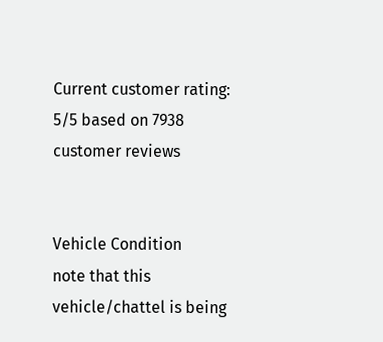Current customer rating: 5/5 based on 7938 customer reviews


Vehicle Condition
note that this vehicle/chattel is being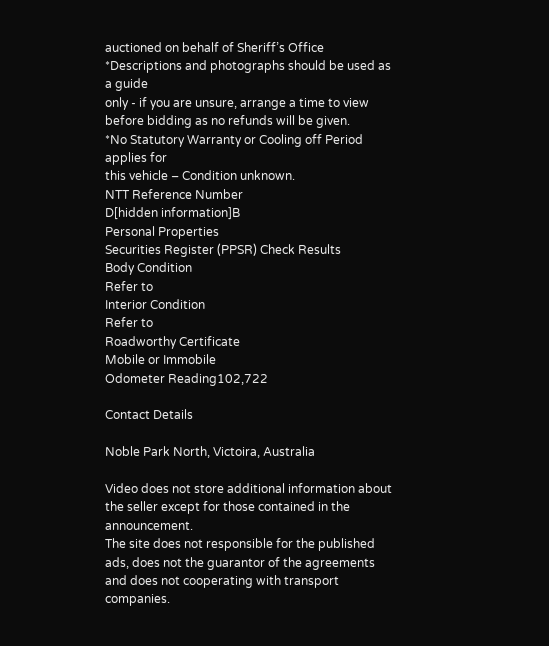auctioned on behalf of Sheriff’s Office
*Descriptions and photographs should be used as a guide
only - if you are unsure, arrange a time to view
before bidding as no refunds will be given.
*No Statutory Warranty or Cooling off Period applies for
this vehicle – Condition unknown.
NTT Reference Number
D[hidden information]B
Personal Properties
Securities Register (PPSR) Check Results
Body Condition
Refer to
Interior Condition
Refer to
Roadworthy Certificate
Mobile or Immobile
Odometer Reading102,722

Contact Details

Noble Park North, Victoira, Australia

Video does not store additional information about the seller except for those contained in the announcement.
The site does not responsible for the published ads, does not the guarantor of the agreements and does not cooperating with transport companies.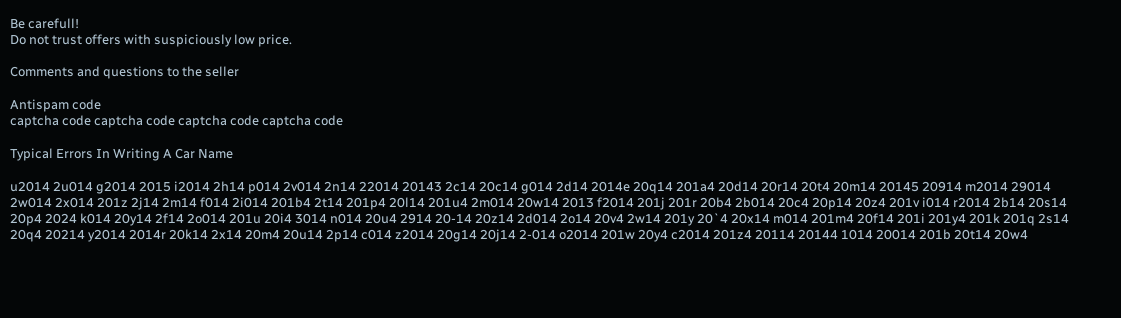Be carefull!
Do not trust offers with suspiciously low price.

Comments and questions to the seller

Antispam code
captcha code captcha code captcha code captcha code

Typical Errors In Writing A Car Name

u2014 2u014 g2014 2015 i2014 2h14 p014 2v014 2n14 22014 20143 2c14 20c14 g014 2d14 2014e 20q14 201a4 20d14 20r14 20t4 20m14 20145 20914 m2014 29014 2w014 2x014 201z 2j14 2m14 f014 2i014 201b4 2t14 201p4 20l14 201u4 2m014 20w14 2013 f2014 201j 201r 20b4 2b014 20c4 20p14 20z4 201v i014 r2014 2b14 20s14 20p4 2024 k014 20y14 2f14 2o014 201u 20i4 3014 n014 20u4 2914 20-14 20z14 2d014 2o14 20v4 2w14 201y 20`4 20x14 m014 201m4 20f14 201i 201y4 201k 201q 2s14 20q4 20214 y2014 2014r 20k14 2x14 20m4 20u14 2p14 c014 z2014 20g14 20j14 2-014 o2014 201w 20y4 c2014 201z4 20114 20144 1014 20014 201b 20t14 20w4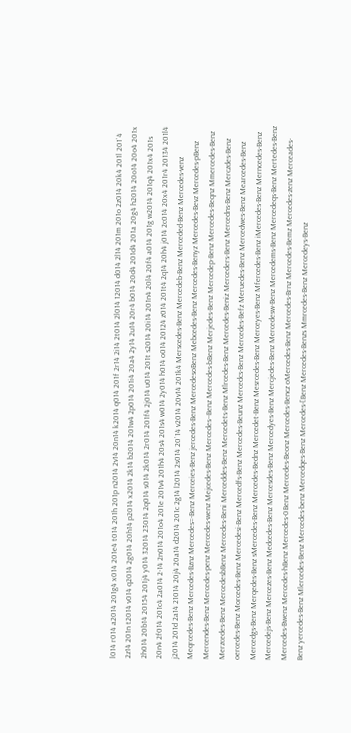l014 r014 a2014 201g4 x014 201e4 t014 201h 201p n2014 2v14 20n14 k2014 q014 201f 2r14 2i14 2t014 2l014 12014 d014 2l14 201m 201o 2z014 20k4 201l 201`4 2z14 201n t2014 v014 q2014 2g014 20h14 p2014 x2014 2k14 b2014 201w4 2p014 201i4 20a4 2y14 2u14 20r4 b014 20d4 201d4 201a 20g4 h2014 20o14 20o4 201x 2h014 20b14 20154 201j4 y014 32014 23014 2q014 s014 2k014 2r014 201f4 2j014 u014 201t s2014 20i14 201n4 20l4 20f4 a014 201g w2014 201q4 201x4 201s 20n4 2f014 201c4 2a014 2-14 2n014 201o4 201e 201v4 201h4 20s4 201s4 w014 2y014 h014 o014 20124 z014 201t4 2q14 20h4 j014 2c014 20x4 201r4 20134 201l4 j2014 201d 2a14 21014 20j4 20a14 d2014 201c 2g14 l2014 2s014 20`14 v2014 20v14 201k4 Merscedes-Benz Mercedeb-Benz Merceded-Benz Mercedes-venz Meqrcedes-Benz Mercedes-Bznz Mercedes=-Benz Merceies-Benz jercedes-Benz MercedesoBenz Mebcedes-Benz Mercedes-Benyz Mercedes-Bevz Mercedes-pBenz Mercendes-Benz Mercedes-penz Mercedes-wenz Mejcedes-Benz Mercedes--Benz Mercedes-bBenz Merjedes-Benz Mercedep-Benz Mercedes-Beqnz Mmercedes-Benz Merzcedes-Benz MercedesbBenz Mercedes-Beni Merceddes-Benz Mercedets-Benz Mlrcedes-Benz Mercedes-Beniz Merceders-Benz Mercedns-Benz Merczdes-Benz oercedes-Benz Morcedes-Benz Mercedesi-Benz Mercedfs-Benz Mercedes-Beunz Mercedcs-Benz Mercedes-Befz Meruedes-Benz Mercedwes-Benz Mearcedes-Benz Mercedgs-Benz Merqedes-Benz sMercedes-Benz Mercedes-Bednz Mercedet-Benz Mesrcedes-Benz Merceyes-Benz Mfercedes-Benz iMercedes-Benz Merncedes-Benz Mercedejs-Benz Mercezes-Benz Medcedes-Benz Mercesdes-Benz Mercedyes-Benz Mercjedes-Benz Mercedesw-Benz Mercedems-Benz Mercedeqs-Benz Mertedes-Benz Mercedes-Bwenz Mercedes-hBenz Mercedes-0Benz Mercedes-Beonz Mercedes-Bencz oMercedes-Benz Mercedes-Brnz Mercedes-Bemz Mercedes-zenz Merceades-Benz yercedes-Benz Mlercedes-Benz Mercedes-benz Mercedqes-Benz Mercedes-[Benz Mercedes-Benzs Mmrcedes-Benz Mercedeys-Benz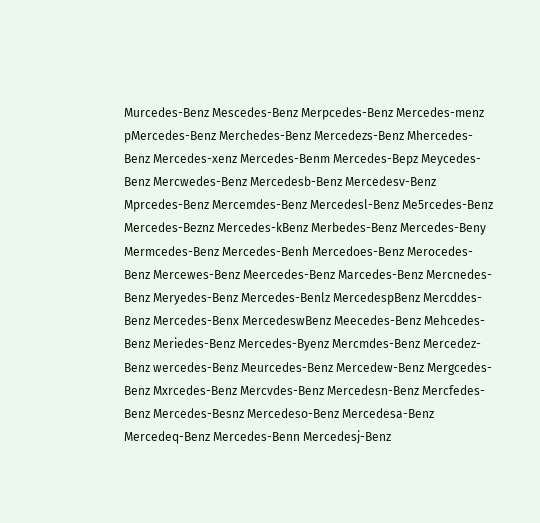Murcedes-Benz Mescedes-Benz Merpcedes-Benz Mercedes-menz pMercedes-Benz Merchedes-Benz Mercedezs-Benz Mhercedes-Benz Mercedes-xenz Mercedes-Benm Mercedes-Bepz Meycedes-Benz Mercwedes-Benz Mercedesb-Benz Mercedesv-Benz Mprcedes-Benz Mercemdes-Benz Mercedesl-Benz Me5rcedes-Benz Mercedes-Beznz Mercedes-kBenz Merbedes-Benz Mercedes-Beny Mermcedes-Benz Mercedes-Benh Mercedoes-Benz Merocedes-Benz Mercewes-Benz Meercedes-Benz Marcedes-Benz Mercnedes-Benz Meryedes-Benz Mercedes-Benlz MercedespBenz Mercddes-Benz Mercedes-Benx MercedeswBenz Meecedes-Benz Mehcedes-Benz Meriedes-Benz Mercedes-Byenz Mercmdes-Benz Mercedez-Benz wercedes-Benz Meurcedes-Benz Mercedew-Benz Mergcedes-Benz Mxrcedes-Benz Mercvdes-Benz Mercedesn-Benz Mercfedes-Benz Mercedes-Besnz Mercedeso-Benz Mercedesa-Benz Mercedeq-Benz Mercedes-Benn Mercedesj-Benz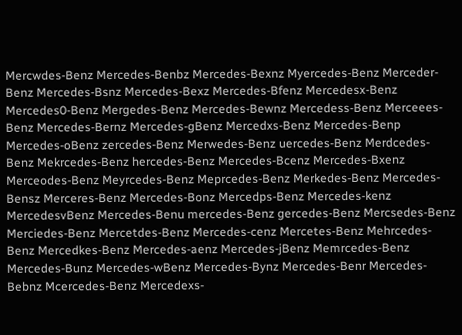Mercwdes-Benz Mercedes-Benbz Mercedes-Bexnz Myercedes-Benz Merceder-Benz Mercedes-Bsnz Mercedes-Bexz Mercedes-Bfenz Mercedesx-Benz Mercedes0-Benz Mergedes-Benz Mercedes-Bewnz Mercedess-Benz Merceees-Benz Mercedes-Bernz Mercedes-gBenz Mercedxs-Benz Mercedes-Benp Mercedes-oBenz zercedes-Benz Merwedes-Benz uercedes-Benz Merdcedes-Benz Mekrcedes-Benz hercedes-Benz Mercedes-Bcenz Mercedes-Bxenz Merceodes-Benz Meyrcedes-Benz Meprcedes-Benz Merkedes-Benz Mercedes-Bensz Merceres-Benz Mercedes-Bonz Mercedps-Benz Mercedes-kenz MercedesvBenz Mercedes-Benu mercedes-Benz gercedes-Benz Mercsedes-Benz Merciedes-Benz Mercetdes-Benz Mercedes-cenz Mercetes-Benz Mehrcedes-Benz Mercedkes-Benz Mercedes-aenz Mercedes-jBenz Memrcedes-Benz Mercedes-Bunz Mercedes-wBenz Mercedes-Bynz Mercedes-Benr Mercedes-Bebnz Mcercedes-Benz Mercedexs-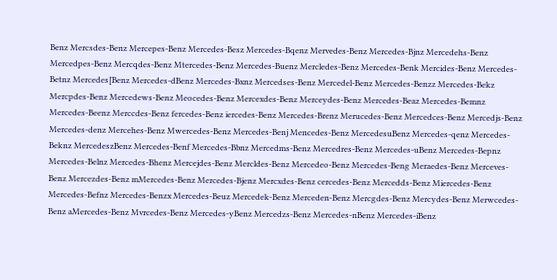Benz Mercsdes-Benz Mercepes-Benz Mercedes-Besz Mercedes-Bqenz Mervedes-Benz Mercedes-Bjnz Mercedehs-Benz Mercedpes-Benz Mercqdes-Benz Mtercedes-Benz Mercedes-Buenz Mercledes-Benz Mercedes-Benk Mercides-Benz Mercedes-Betnz Mercedes[Benz Mercedes-dBenz Mercedes-Bxnz Mercedses-Benz Mercedel-Benz Mercedes-Benzz Mercedes-Bekz Mercpdes-Benz Mercedews-Benz Meocedes-Benz Mercexdes-Benz Merceydes-Benz Mercedes-Beaz Mercedes-Bemnz Mercedes-Beenz Merccdes-Benz fercedes-Benz iercedes-Benz Mercedes-Brenz Merucedes-Benz Mercedces-Benz Mercedjs-Benz Mercedes-denz Mercehes-Benz Mwercedes-Benz Mercedes-Benj Mencedes-Benz MercedesuBenz Mercedes-qenz Mercedes-Beknz MercedeszBenz Mercedes-Benf Mercedes-Bbnz Mercedms-Benz Mercedres-Benz Mercedes-uBenz Mercedes-Bepnz Mercedes-Belnz Mercedes-Bhenz Mercejdes-Benz Mercldes-Benz Mercedeo-Benz Mercedes-Beng Meraedes-Benz Merceves-Benz Mercezdes-Benz mMercedes-Benz Mercedes-Bjenz Mercxdes-Benz cercedes-Benz Mercedds-Benz Miercedes-Benz Mercedes-Befnz Mercedes-Benzx Mercedes-Beuz Mercedek-Benz Merceden-Benz Mercgdes-Benz Mercydes-Benz Merwcedes-Benz aMercedes-Benz Mvrcedes-Benz Mercedes-yBenz Mercedzs-Benz Mercedes-nBenz Mercedes-iBenz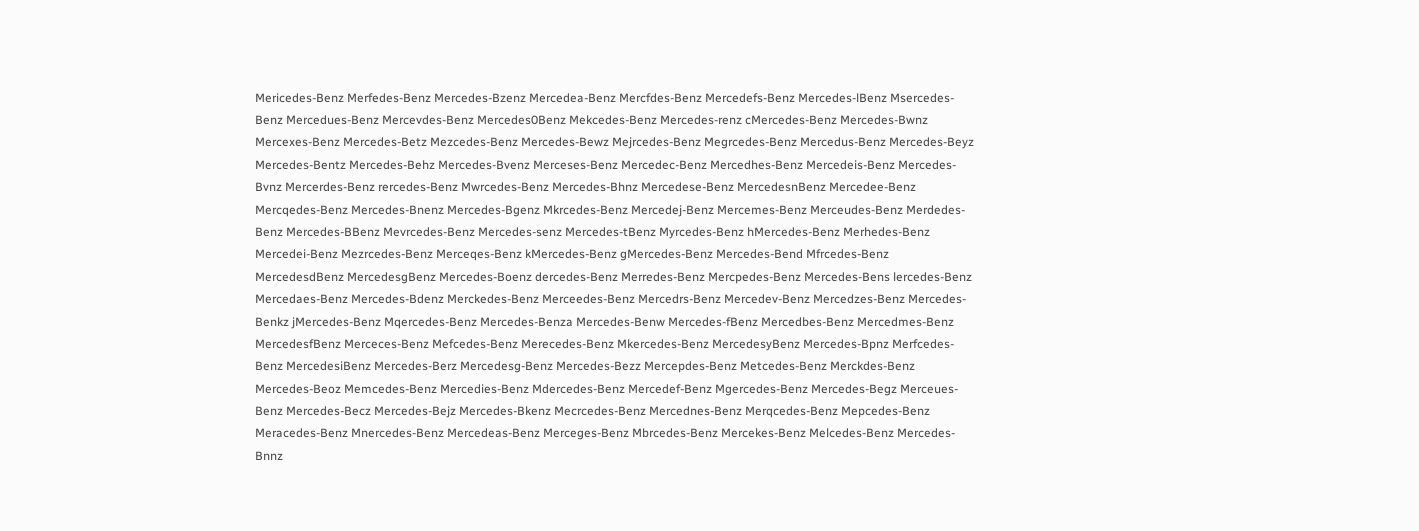Mericedes-Benz Merfedes-Benz Mercedes-Bzenz Mercedea-Benz Mercfdes-Benz Mercedefs-Benz Mercedes-lBenz Msercedes-Benz Mercedues-Benz Mercevdes-Benz Mercedes0Benz Mekcedes-Benz Mercedes-renz cMercedes-Benz Mercedes-Bwnz Mercexes-Benz Mercedes-Betz Mezcedes-Benz Mercedes-Bewz Mejrcedes-Benz Megrcedes-Benz Mercedus-Benz Mercedes-Beyz Mercedes-Bentz Mercedes-Behz Mercedes-Bvenz Merceses-Benz Mercedec-Benz Mercedhes-Benz Mercedeis-Benz Mercedes-Bvnz Mercerdes-Benz rercedes-Benz Mwrcedes-Benz Mercedes-Bhnz Mercedese-Benz MercedesnBenz Mercedee-Benz Mercqedes-Benz Mercedes-Bnenz Mercedes-Bgenz Mkrcedes-Benz Mercedej-Benz Mercemes-Benz Merceudes-Benz Merdedes-Benz Mercedes-BBenz Mevrcedes-Benz Mercedes-senz Mercedes-tBenz Myrcedes-Benz hMercedes-Benz Merhedes-Benz Mercedei-Benz Mezrcedes-Benz Merceqes-Benz kMercedes-Benz gMercedes-Benz Mercedes-Bend Mfrcedes-Benz MercedesdBenz MercedesgBenz Mercedes-Boenz dercedes-Benz Merredes-Benz Mercpedes-Benz Mercedes-Bens lercedes-Benz Mercedaes-Benz Mercedes-Bdenz Merckedes-Benz Merceedes-Benz Mercedrs-Benz Mercedev-Benz Mercedzes-Benz Mercedes-Benkz jMercedes-Benz Mqercedes-Benz Mercedes-Benza Mercedes-Benw Mercedes-fBenz Mercedbes-Benz Mercedmes-Benz MercedesfBenz Merceces-Benz Mefcedes-Benz Merecedes-Benz Mkercedes-Benz MercedesyBenz Mercedes-Bpnz Merfcedes-Benz MercedesiBenz Mercedes-Berz Mercedesg-Benz Mercedes-Bezz Mercepdes-Benz Metcedes-Benz Merckdes-Benz Mercedes-Beoz Memcedes-Benz Mercedies-Benz Mdercedes-Benz Mercedef-Benz Mgercedes-Benz Mercedes-Begz Merceues-Benz Mercedes-Becz Mercedes-Bejz Mercedes-Bkenz Mecrcedes-Benz Mercednes-Benz Merqcedes-Benz Mepcedes-Benz Meracedes-Benz Mnercedes-Benz Mercedeas-Benz Merceges-Benz Mbrcedes-Benz Mercekes-Benz Melcedes-Benz Mercedes-Bnnz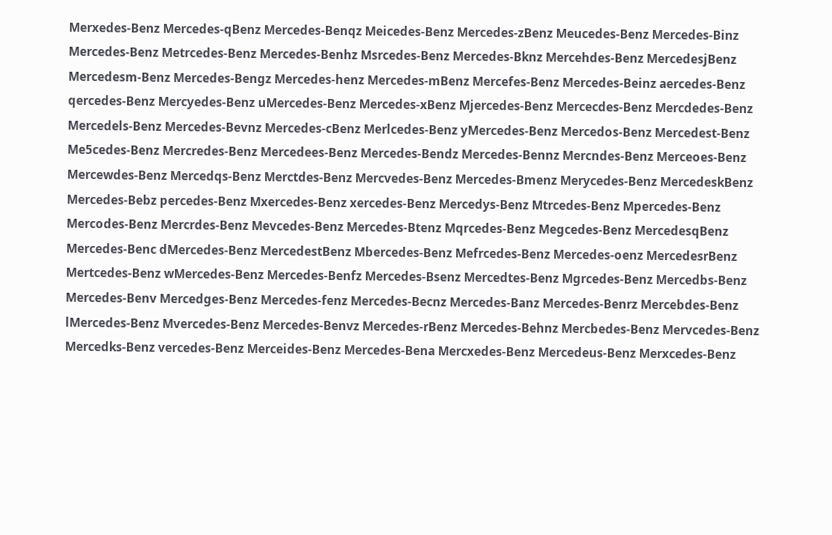Merxedes-Benz Mercedes-qBenz Mercedes-Benqz Meicedes-Benz Mercedes-zBenz Meucedes-Benz Mercedes-Binz Mercedes-Benz Metrcedes-Benz Mercedes-Benhz Msrcedes-Benz Mercedes-Bknz Mercehdes-Benz MercedesjBenz Mercedesm-Benz Mercedes-Bengz Mercedes-henz Mercedes-mBenz Mercefes-Benz Mercedes-Beinz aercedes-Benz qercedes-Benz Mercyedes-Benz uMercedes-Benz Mercedes-xBenz Mjercedes-Benz Mercecdes-Benz Mercdedes-Benz Mercedels-Benz Mercedes-Bevnz Mercedes-cBenz Merlcedes-Benz yMercedes-Benz Mercedos-Benz Mercedest-Benz Me5cedes-Benz Mercredes-Benz Mercedees-Benz Mercedes-Bendz Mercedes-Bennz Mercndes-Benz Merceoes-Benz Mercewdes-Benz Mercedqs-Benz Merctdes-Benz Mercvedes-Benz Mercedes-Bmenz Merycedes-Benz MercedeskBenz Mercedes-Bebz percedes-Benz Mxercedes-Benz xercedes-Benz Mercedys-Benz Mtrcedes-Benz Mpercedes-Benz Mercodes-Benz Mercrdes-Benz Mevcedes-Benz Mercedes-Btenz Mqrcedes-Benz Megcedes-Benz MercedesqBenz Mercedes-Benc dMercedes-Benz MercedestBenz Mbercedes-Benz Mefrcedes-Benz Mercedes-oenz MercedesrBenz Mertcedes-Benz wMercedes-Benz Mercedes-Benfz Mercedes-Bsenz Mercedtes-Benz Mgrcedes-Benz Mercedbs-Benz Mercedes-Benv Mercedges-Benz Mercedes-fenz Mercedes-Becnz Mercedes-Banz Mercedes-Benrz Mercebdes-Benz lMercedes-Benz Mvercedes-Benz Mercedes-Benvz Mercedes-rBenz Mercedes-Behnz Mercbedes-Benz Mervcedes-Benz Mercedks-Benz vercedes-Benz Merceides-Benz Mercedes-Bena Mercxedes-Benz Mercedeus-Benz Merxcedes-Benz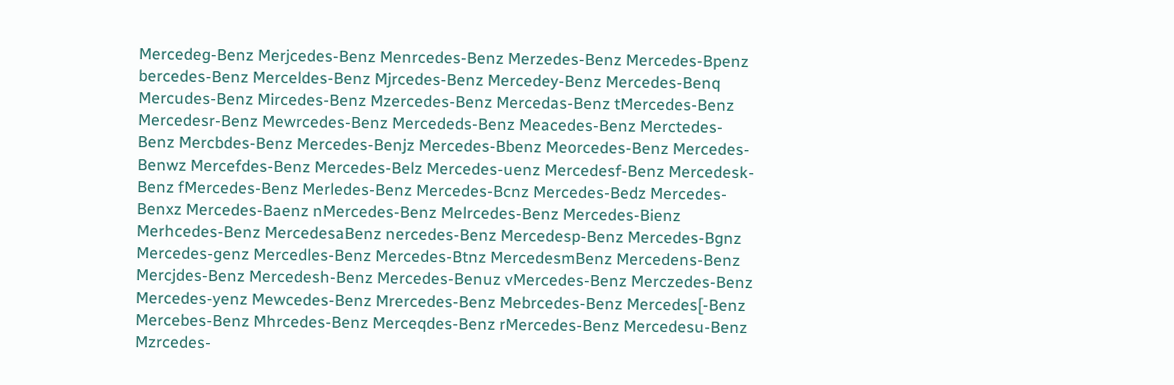Mercedeg-Benz Merjcedes-Benz Menrcedes-Benz Merzedes-Benz Mercedes-Bpenz bercedes-Benz Merceldes-Benz Mjrcedes-Benz Mercedey-Benz Mercedes-Benq Mercudes-Benz Mircedes-Benz Mzercedes-Benz Mercedas-Benz tMercedes-Benz Mercedesr-Benz Mewrcedes-Benz Mercededs-Benz Meacedes-Benz Merctedes-Benz Mercbdes-Benz Mercedes-Benjz Mercedes-Bbenz Meorcedes-Benz Mercedes-Benwz Mercefdes-Benz Mercedes-Belz Mercedes-uenz Mercedesf-Benz Mercedesk-Benz fMercedes-Benz Merledes-Benz Mercedes-Bcnz Mercedes-Bedz Mercedes-Benxz Mercedes-Baenz nMercedes-Benz Melrcedes-Benz Mercedes-Bienz Merhcedes-Benz MercedesaBenz nercedes-Benz Mercedesp-Benz Mercedes-Bgnz Mercedes-genz Mercedles-Benz Mercedes-Btnz MercedesmBenz Mercedens-Benz Mercjdes-Benz Mercedesh-Benz Mercedes-Benuz vMercedes-Benz Merczedes-Benz Mercedes-yenz Mewcedes-Benz Mrercedes-Benz Mebrcedes-Benz Mercedes[-Benz Mercebes-Benz Mhrcedes-Benz Merceqdes-Benz rMercedes-Benz Mercedesu-Benz Mzrcedes-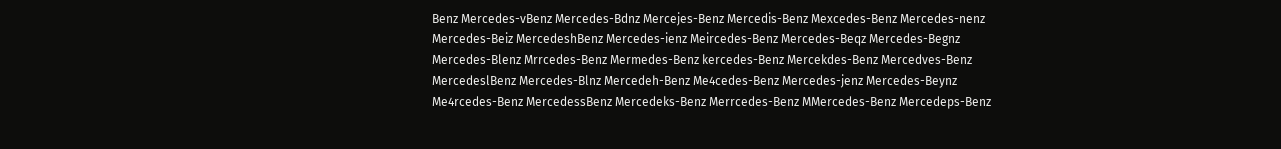Benz Mercedes-vBenz Mercedes-Bdnz Mercejes-Benz Mercedis-Benz Mexcedes-Benz Mercedes-nenz Mercedes-Beiz MercedeshBenz Mercedes-ienz Meircedes-Benz Mercedes-Beqz Mercedes-Begnz Mercedes-Blenz Mrrcedes-Benz Mermedes-Benz kercedes-Benz Mercekdes-Benz Mercedves-Benz MercedeslBenz Mercedes-Blnz Mercedeh-Benz Me4cedes-Benz Mercedes-jenz Mercedes-Beynz Me4rcedes-Benz MercedessBenz Mercedeks-Benz Merrcedes-Benz MMercedes-Benz Mercedeps-Benz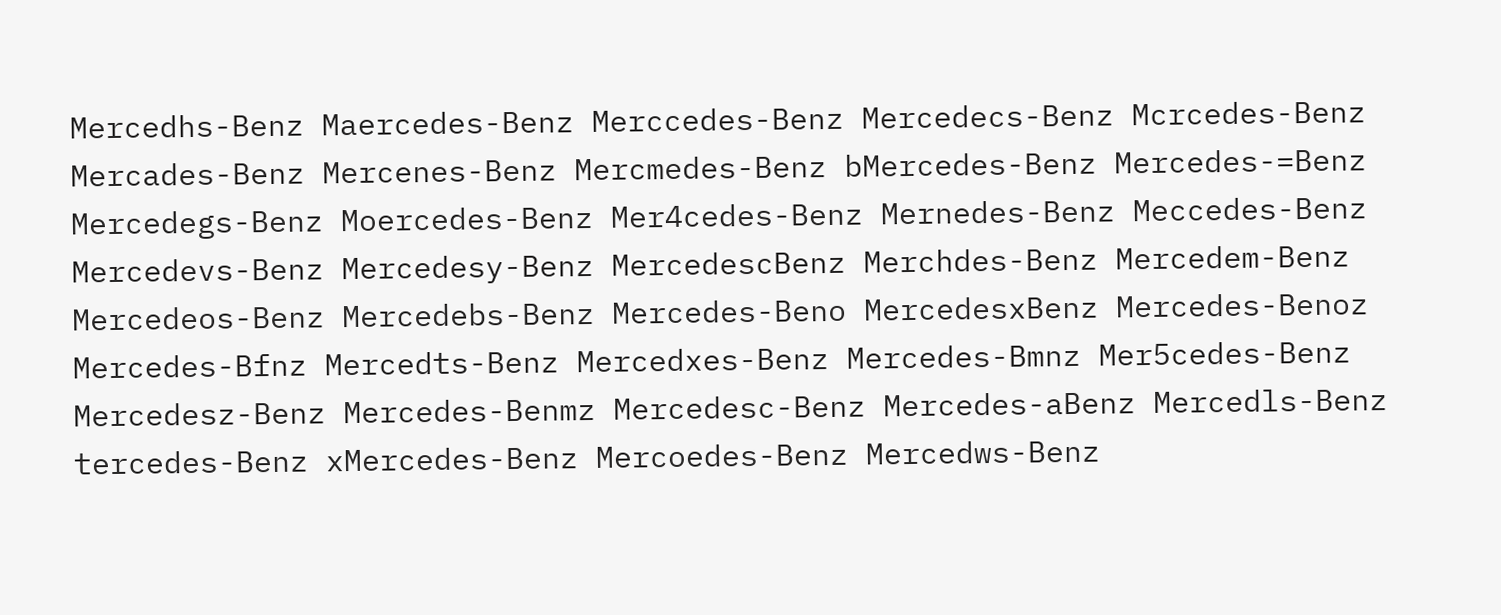Mercedhs-Benz Maercedes-Benz Merccedes-Benz Mercedecs-Benz Mcrcedes-Benz Mercades-Benz Mercenes-Benz Mercmedes-Benz bMercedes-Benz Mercedes-=Benz Mercedegs-Benz Moercedes-Benz Mer4cedes-Benz Mernedes-Benz Meccedes-Benz Mercedevs-Benz Mercedesy-Benz MercedescBenz Merchdes-Benz Mercedem-Benz Mercedeos-Benz Mercedebs-Benz Mercedes-Beno MercedesxBenz Mercedes-Benoz Mercedes-Bfnz Mercedts-Benz Mercedxes-Benz Mercedes-Bmnz Mer5cedes-Benz Mercedesz-Benz Mercedes-Benmz Mercedesc-Benz Mercedes-aBenz Mercedls-Benz tercedes-Benz xMercedes-Benz Mercoedes-Benz Mercedws-Benz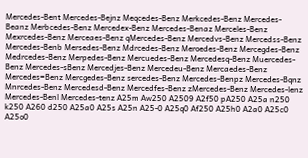Mercedes-Bent Mercedes-Bejnz Meqcedes-Benz Merkcedes-Benz Mercedes-Beanz Merbcedes-Benz Mercedex-Benz Mercedes-Benaz Merceles-Benz Mexrcedes-Benz Merceaes-Benz qMercedes-Benz Mercedvs-Benz Mercedss-Benz Mercedes-Benb Mersedes-Benz Mdrcedes-Benz Meroedes-Benz Mercegdes-Benz Medrcedes-Benz Merpedes-Benz Mercuedes-Benz Mercedesq-Benz Muercedes-Benz Mercedes-sBenz Mercedjes-Benz Mercedeu-Benz Mercaedes-Benz Mercedes=Benz Mercgedes-Benz sercedes-Benz Mercedes-Benpz Mercedes-Bqnz Mnrcedes-Benz Mercedesd-Benz Mercedfes-Benz zMercedes-Benz Mercedes-lenz Mercedes-Benl Mercedes-tenz A25m Aw250 A2509 A2f50 pA250 A25a n250 k250 A260 d250 A25a0 A25s A25n A25-0 A25q0 Af250 A25h0 A2a0 A25c0 A25o0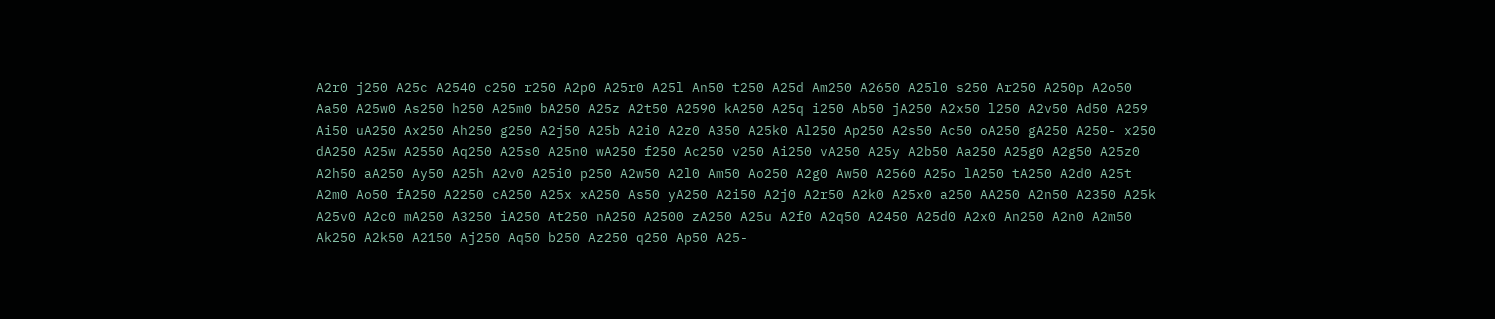A2r0 j250 A25c A2540 c250 r250 A2p0 A25r0 A25l An50 t250 A25d Am250 A2650 A25l0 s250 Ar250 A250p A2o50 Aa50 A25w0 As250 h250 A25m0 bA250 A25z A2t50 A2590 kA250 A25q i250 Ab50 jA250 A2x50 l250 A2v50 Ad50 A259 Ai50 uA250 Ax250 Ah250 g250 A2j50 A25b A2i0 A2z0 A350 A25k0 Al250 Ap250 A2s50 Ac50 oA250 gA250 A250- x250 dA250 A25w A2550 Aq250 A25s0 A25n0 wA250 f250 Ac250 v250 Ai250 vA250 A25y A2b50 Aa250 A25g0 A2g50 A25z0 A2h50 aA250 Ay50 A25h A2v0 A25i0 p250 A2w50 A2l0 Am50 Ao250 A2g0 Aw50 A2560 A25o lA250 tA250 A2d0 A25t A2m0 Ao50 fA250 A2250 cA250 A25x xA250 As50 yA250 A2i50 A2j0 A2r50 A2k0 A25x0 a250 AA250 A2n50 A2350 A25k A25v0 A2c0 mA250 A3250 iA250 At250 nA250 A2500 zA250 A25u A2f0 A2q50 A2450 A25d0 A2x0 An250 A2n0 A2m50 Ak250 A2k50 A2150 Aj250 Aq50 b250 Az250 q250 Ap50 A25-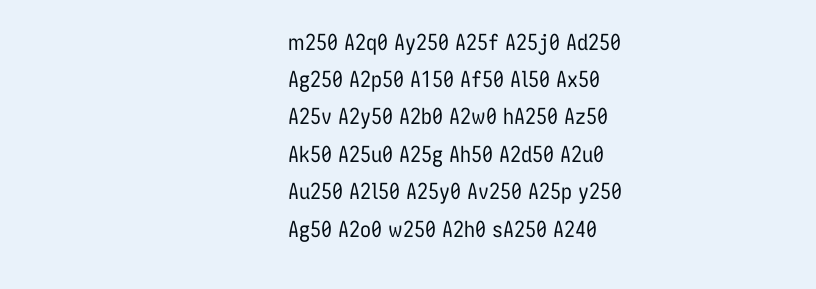m250 A2q0 Ay250 A25f A25j0 Ad250 Ag250 A2p50 A150 Af50 Al50 Ax50 A25v A2y50 A2b0 A2w0 hA250 Az50 Ak50 A25u0 A25g Ah50 A2d50 A2u0 Au250 A2l50 A25y0 Av250 A25p y250 Ag50 A2o0 w250 A2h0 sA250 A240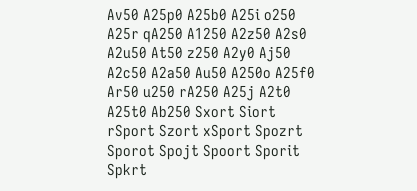Av50 A25p0 A25b0 A25i o250 A25r qA250 A1250 A2z50 A2s0 A2u50 At50 z250 A2y0 Aj50 A2c50 A2a50 Au50 A250o A25f0 Ar50 u250 rA250 A25j A2t0 A25t0 Ab250 Sxort Siort rSport Szort xSport Spozrt Sporot Spojt Spoort Sporit Spkrt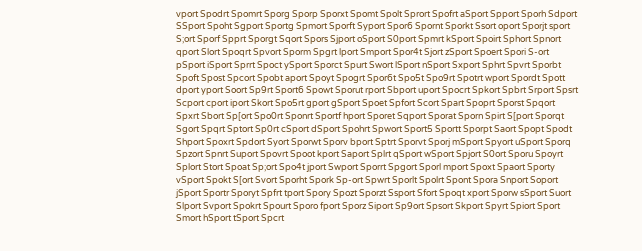vport Spodrt Spomrt Sporg Sporp Sporxt Spomt Spolt Sprort Spofrt aSport Spport Sporh Sdport SSport Spoht Sgport Sportg Spmort Sporft Syport Spor6 Spornt Sporkt Ssort oport Sporjt sport S;ort Sporf Spprt Sporgt Sqort Spors Sjport oSport S0port Spmrt kSport Spoirt Sphort Spnort qport Slort Spoqrt Spvort Sporm Spgrt lport Smport Spor4t Sjort zSport Spoert Spori S-ort pSport iSport Sprrt Spoct ySport Sporct Spurt Swort lSport nSport Sxport Sphrt Spvrt Sporbt Spoft Spost Spcort Spobt aport Spoyt Spogrt Spor6t Spo5t Spo9rt Spotrt wport Spordt Spott dport yport Soort Sp9rt Sport6 Spowt Sporut rport Sbport uport Spocrt Spkort Spbrt Srport Spsrt Scport cport iport Skort Spo5rt gport gSport Spoet Spfort Scort Spart Spoprt Sporst Spqort Spxrt Sbort Sp[ort Spo0rt Sponrt Sportf hport Sporet Sqport Sporat Sporn Spirt S[port Sporqt Sgort Spqrt Sptort Sp0rt cSport dSport Spohrt Spwort Sport5 Sportt Sporpt Saort Spopt Spodt Shport Spoxrt Spdort Syort Sporwt Sporv bport Sptrt Sporvt Sporj mSport Spyort uSport Sporq Spzort Spnrt Suport Spovrt Spoot kport Saport Splrt qSport wSport Spjort S0ort Sporu Spoyrt Splort Stort Spoat Sp;ort Spo4t jport Swport Sporrt Spgort Sporl mport Spoxt Spaort Sporty vSport Spokt S[ort Svort Sporht Spork Sp-ort Spwrt Sporlt Spolrt Spont Spora Snport Soport jSport Sportr Sporyt Spfrt tport Spory Spozt Sporzt Ssport Sfort Spoqt xport Sporw sSport Suort Slport Svport Spokrt Spourt Sporo fport Sporz Siport Sp9ort Spsort Skport Spyrt Spiort Sport Smort hSport tSport Spcrt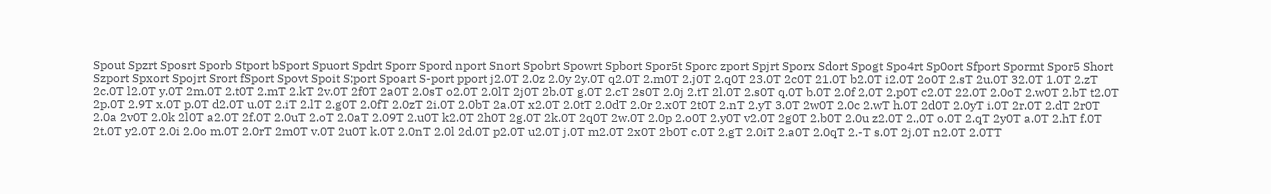Spout Spzrt Sposrt Sporb Stport bSport Spuort Spdrt Sporr Spord nport Snort Spobrt Spowrt Spbort Spor5t Sporc zport Spjrt Sporx Sdort Spogt Spo4rt Sp0ort Sfport Spormt Spor5 Short Szport Spxort Spojrt Srort fSport Spovt Spoit S;port Spoart S-port pport j2.0T 2.0z 2.0y 2y.0T q2.0T 2.m0T 2.j0T 2.q0T 23.0T 2c0T 21.0T b2.0T i2.0T 2o0T 2.sT 2u.0T 32.0T 1.0T 2.zT 2c.0T l2.0T y.0T 2m.0T 2.t0T 2.mT 2.kT 2v.0T 2f0T 2a0T 2.0sT o2.0T 2.0lT 2j0T 2b.0T g.0T 2.cT 2s0T 2.0j 2.tT 2l.0T 2.s0T q.0T b.0T 2.0f 2,0T 2.p0T c2.0T 22.0T 2.0oT 2.w0T 2.bT t2.0T 2p.0T 2.9T x.0T p.0T d2.0T u.0T 2.iT 2.lT 2.g0T 2.0fT 2.0zT 2i.0T 2.0bT 2a.0T x2.0T 2.0tT 2.0dT 2.0r 2.x0T 2t0T 2.nT 2.yT 3.0T 2w0T 2.0c 2.wT h.0T 2d0T 2.0yT i.0T 2r.0T 2.dT 2r0T 2.0a 2v0T 2.0k 2l0T a2.0T 2f.0T 2.0uT 2.oT 2.0aT 2.09T 2.u0T k2.0T 2h0T 2g.0T 2k.0T 2q0T 2w.0T 2.0p 2.o0T 2.y0T v2.0T 2g0T 2.b0T 2.0u z2.0T 2.,0T o.0T 2.qT 2y0T a.0T 2.hT f.0T 2t.0T y2.0T 2.0i 2.0o m.0T 2.0rT 2m0T v.0T 2u0T k.0T 2.0nT 2.0l 2d.0T p2.0T u2.0T j.0T m2.0T 2x0T 2b0T c.0T 2.gT 2.0iT 2.a0T 2.0qT 2.-T s.0T 2j.0T n2.0T 2.0TT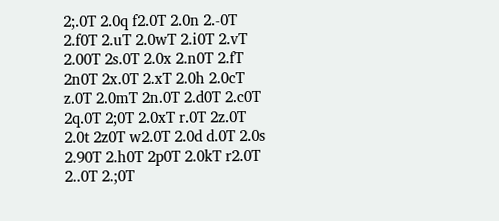2;.0T 2.0q f2.0T 2.0n 2.-0T 2.f0T 2.uT 2.0wT 2.i0T 2.vT 2.00T 2s.0T 2.0x 2.n0T 2.fT 2n0T 2x.0T 2.xT 2.0h 2.0cT z.0T 2.0mT 2n.0T 2.d0T 2.c0T 2q.0T 2;0T 2.0xT r.0T 2z.0T 2.0t 2z0T w2.0T 2.0d d.0T 2.0s 2.90T 2.h0T 2p0T 2.0kT r2.0T 2..0T 2.;0T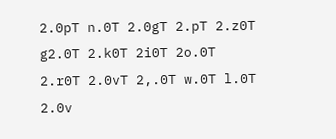2.0pT n.0T 2.0gT 2.pT 2.z0T g2.0T 2.k0T 2i0T 2o.0T 2.r0T 2.0vT 2,.0T w.0T l.0T 2.0v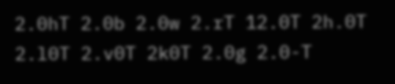2.0hT 2.0b 2.0w 2.rT 12.0T 2h.0T 2.l0T 2.v0T 2k0T 2.0g 2.0-T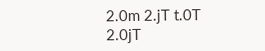2.0m 2.jT t.0T 2.0jT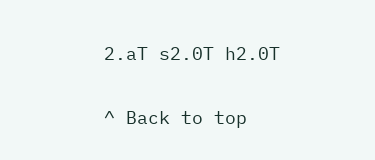2.aT s2.0T h2.0T

^ Back to top